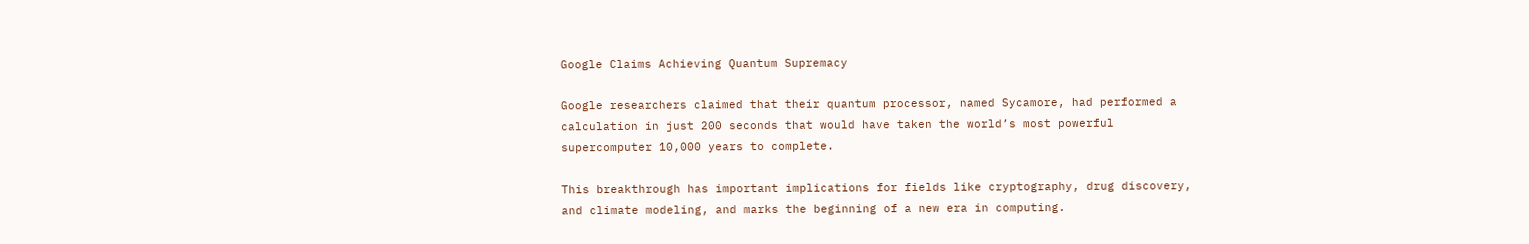Google Claims Achieving Quantum Supremacy

Google researchers claimed that their quantum processor, named Sycamore, had performed a calculation in just 200 seconds that would have taken the world’s most powerful supercomputer 10,000 years to complete.

This breakthrough has important implications for fields like cryptography, drug discovery, and climate modeling, and marks the beginning of a new era in computing.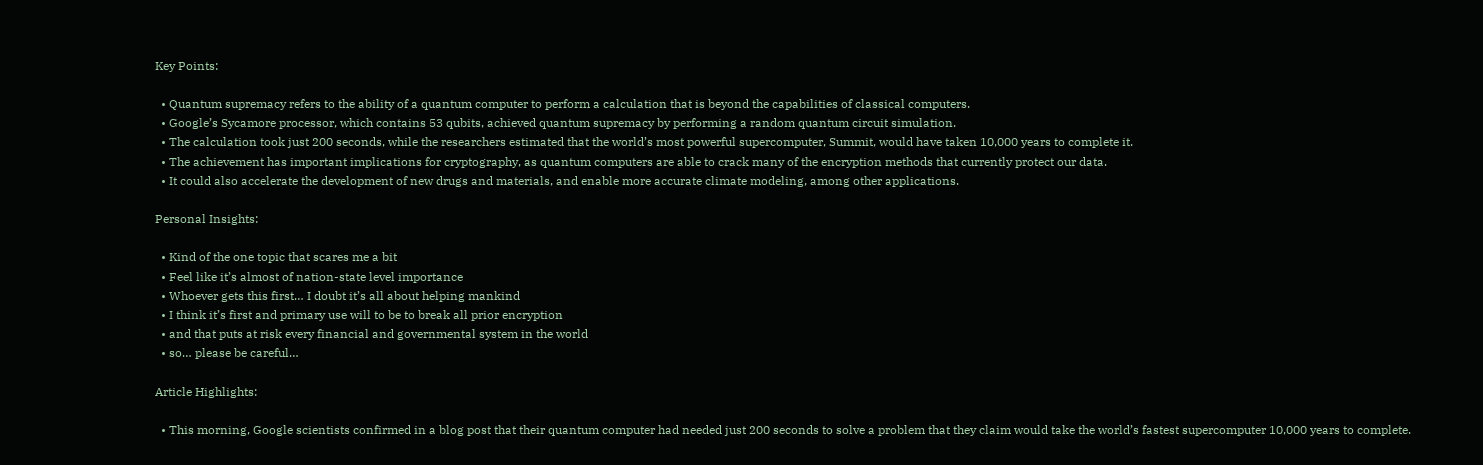Key Points:

  • Quantum supremacy refers to the ability of a quantum computer to perform a calculation that is beyond the capabilities of classical computers.
  • Google’s Sycamore processor, which contains 53 qubits, achieved quantum supremacy by performing a random quantum circuit simulation.
  • The calculation took just 200 seconds, while the researchers estimated that the world’s most powerful supercomputer, Summit, would have taken 10,000 years to complete it.
  • The achievement has important implications for cryptography, as quantum computers are able to crack many of the encryption methods that currently protect our data.
  • It could also accelerate the development of new drugs and materials, and enable more accurate climate modeling, among other applications.

Personal Insights:

  • Kind of the one topic that scares me a bit
  • Feel like it’s almost of nation-state level importance
  • Whoever gets this first… I doubt it’s all about helping mankind
  • I think it’s first and primary use will to be to break all prior encryption
  • and that puts at risk every financial and governmental system in the world
  • so… please be careful…

Article Highlights:

  • This morning, Google scientists confirmed in a blog post that their quantum computer had needed just 200 seconds to solve a problem that they claim would take the world’s fastest supercomputer 10,000 years to complete.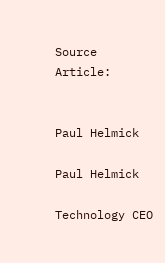Source Article:


Paul Helmick

Paul Helmick

Technology CEO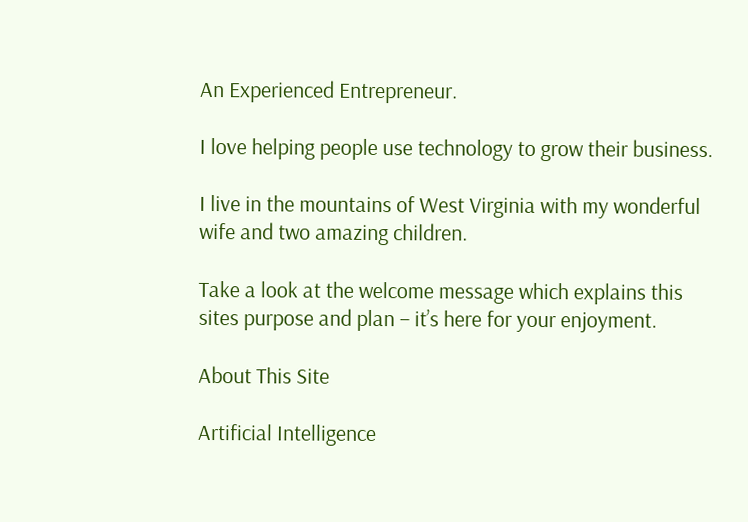An Experienced Entrepreneur.

I love helping people use technology to grow their business.

I live in the mountains of West Virginia with my wonderful wife and two amazing children.

Take a look at the welcome message which explains this sites purpose and plan – it’s here for your enjoyment.

About This Site

Artificial Intelligence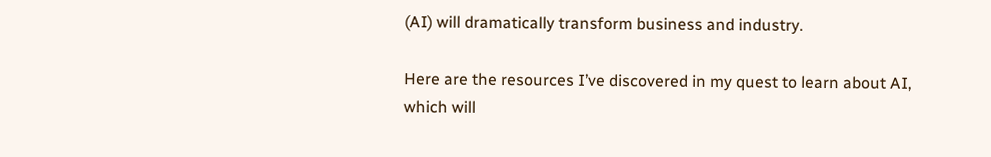(AI) will dramatically transform business and industry.

Here are the resources I’ve discovered in my quest to learn about AI, which will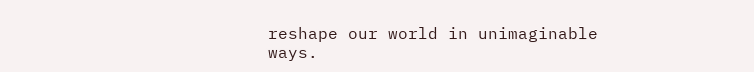reshape our world in unimaginable ways.